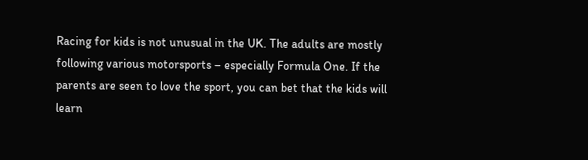Racing for kids is not unusual in the UK. The adults are mostly following various motorsports – especially Formula One. If the parents are seen to love the sport, you can bet that the kids will learn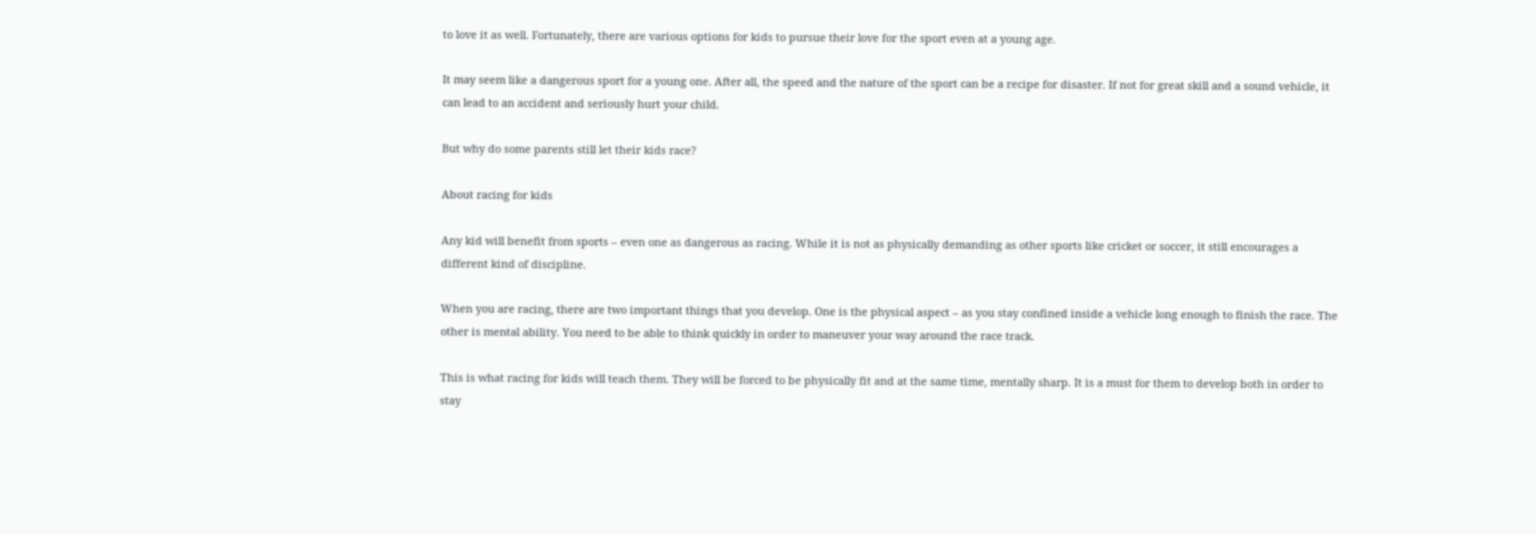to love it as well. Fortunately, there are various options for kids to pursue their love for the sport even at a young age.

It may seem like a dangerous sport for a young one. After all, the speed and the nature of the sport can be a recipe for disaster. If not for great skill and a sound vehicle, it can lead to an accident and seriously hurt your child.

But why do some parents still let their kids race?

About racing for kids

Any kid will benefit from sports – even one as dangerous as racing. While it is not as physically demanding as other sports like cricket or soccer, it still encourages a different kind of discipline.

When you are racing, there are two important things that you develop. One is the physical aspect – as you stay confined inside a vehicle long enough to finish the race. The other is mental ability. You need to be able to think quickly in order to maneuver your way around the race track.

This is what racing for kids will teach them. They will be forced to be physically fit and at the same time, mentally sharp. It is a must for them to develop both in order to stay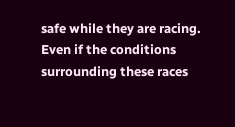safe while they are racing. Even if the conditions surrounding these races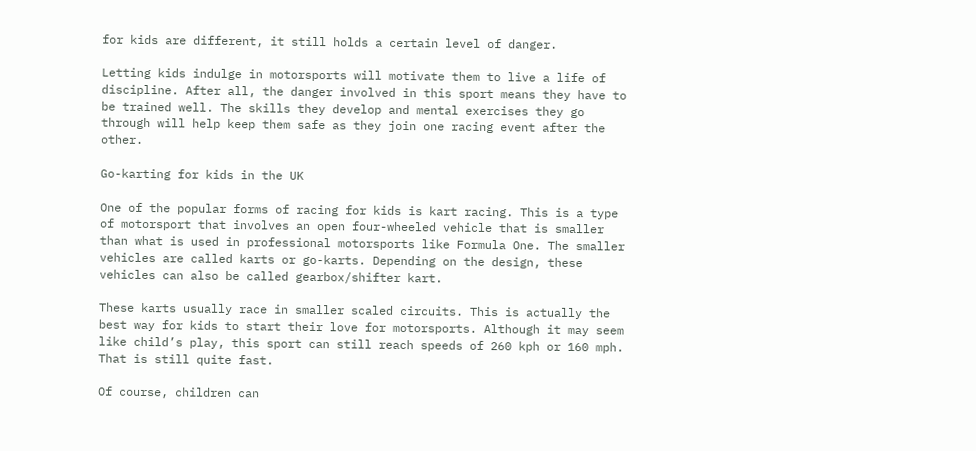for kids are different, it still holds a certain level of danger.

Letting kids indulge in motorsports will motivate them to live a life of discipline. After all, the danger involved in this sport means they have to be trained well. The skills they develop and mental exercises they go through will help keep them safe as they join one racing event after the other.

Go-karting for kids in the UK

One of the popular forms of racing for kids is kart racing. This is a type of motorsport that involves an open four-wheeled vehicle that is smaller than what is used in professional motorsports like Formula One. The smaller vehicles are called karts or go-karts. Depending on the design, these vehicles can also be called gearbox/shifter kart.

These karts usually race in smaller scaled circuits. This is actually the best way for kids to start their love for motorsports. Although it may seem like child’s play, this sport can still reach speeds of 260 kph or 160 mph. That is still quite fast.

Of course, children can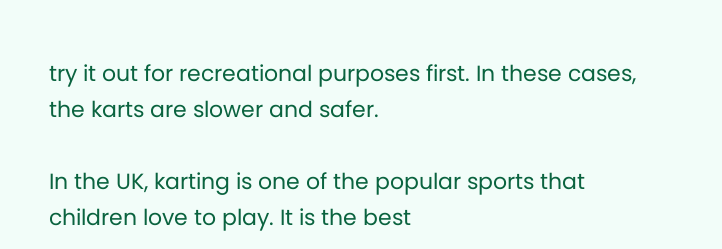try it out for recreational purposes first. In these cases, the karts are slower and safer.

In the UK, karting is one of the popular sports that children love to play. It is the best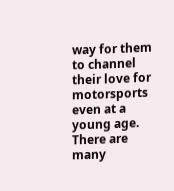way for them to channel their love for motorsports even at a young age. There are many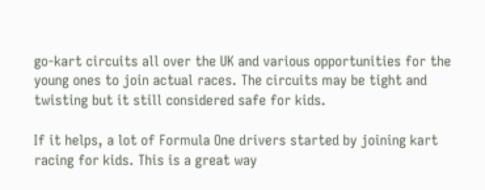go-kart circuits all over the UK and various opportunities for the young ones to join actual races. The circuits may be tight and twisting but it still considered safe for kids.

If it helps, a lot of Formula One drivers started by joining kart racing for kids. This is a great way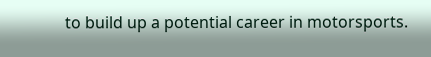to build up a potential career in motorsports.